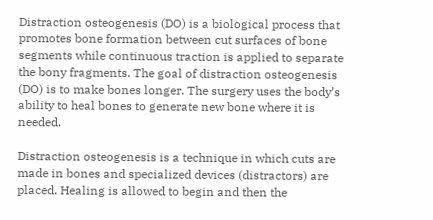Distraction osteogenesis (DO) is a biological process that promotes bone formation between cut surfaces of bone segments while continuous traction is applied to separate the bony fragments. The goal of distraction osteogenesis (DO) is to make bones longer. The surgery uses the body’s ability to heal bones to generate new bone where it is needed.

Distraction osteogenesis is a technique in which cuts are made in bones and specialized devices (distractors) are placed. Healing is allowed to begin and then the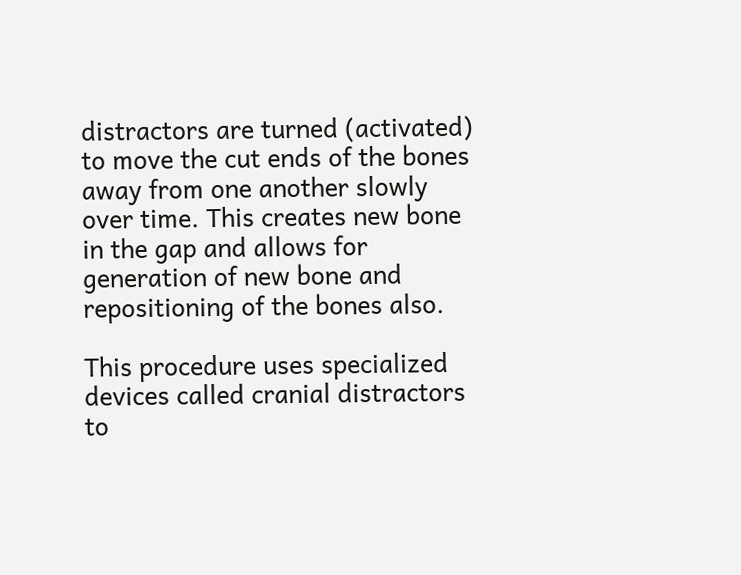distractors are turned (activated) to move the cut ends of the bones away from one another slowly over time. This creates new bone in the gap and allows for generation of new bone and repositioning of the bones also.

This procedure uses specialized devices called cranial distractors to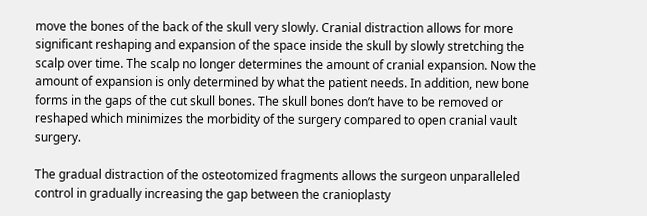move the bones of the back of the skull very slowly. Cranial distraction allows for more significant reshaping and expansion of the space inside the skull by slowly stretching the scalp over time. The scalp no longer determines the amount of cranial expansion. Now the amount of expansion is only determined by what the patient needs. In addition, new bone forms in the gaps of the cut skull bones. The skull bones don’t have to be removed or reshaped which minimizes the morbidity of the surgery compared to open cranial vault surgery.

The gradual distraction of the osteotomized fragments allows the surgeon unparalleled control in gradually increasing the gap between the cranioplasty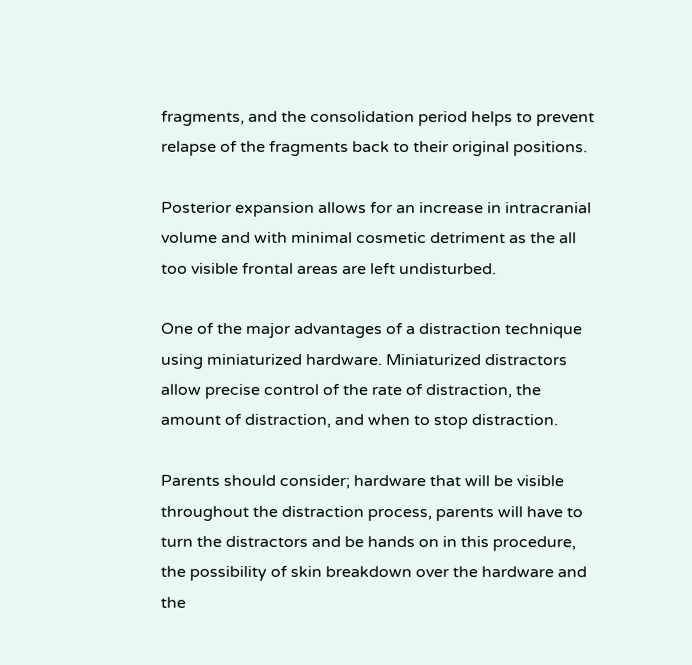fragments, and the consolidation period helps to prevent relapse of the fragments back to their original positions.

Posterior expansion allows for an increase in intracranial volume and with minimal cosmetic detriment as the all too visible frontal areas are left undisturbed.

One of the major advantages of a distraction technique using miniaturized hardware. Miniaturized distractors allow precise control of the rate of distraction, the amount of distraction, and when to stop distraction.

Parents should consider; hardware that will be visible throughout the distraction process, parents will have to turn the distractors and be hands on in this procedure, the possibility of skin breakdown over the hardware and the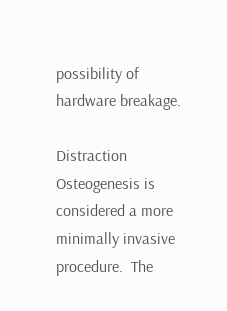possibility of hardware breakage.

Distraction Osteogenesis is considered a more minimally invasive procedure.  The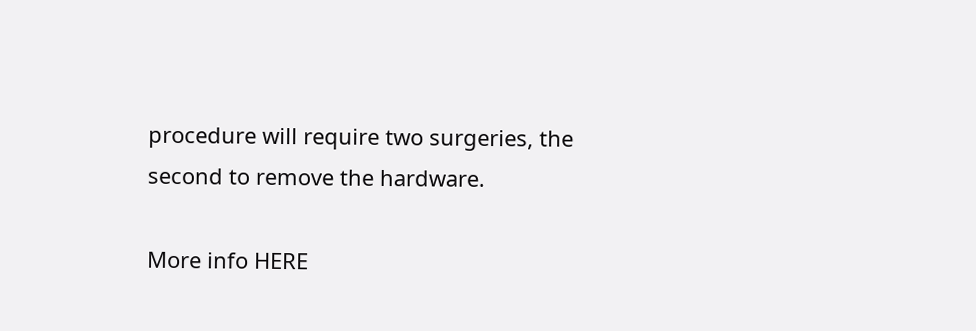procedure will require two surgeries, the second to remove the hardware.

More info HERE